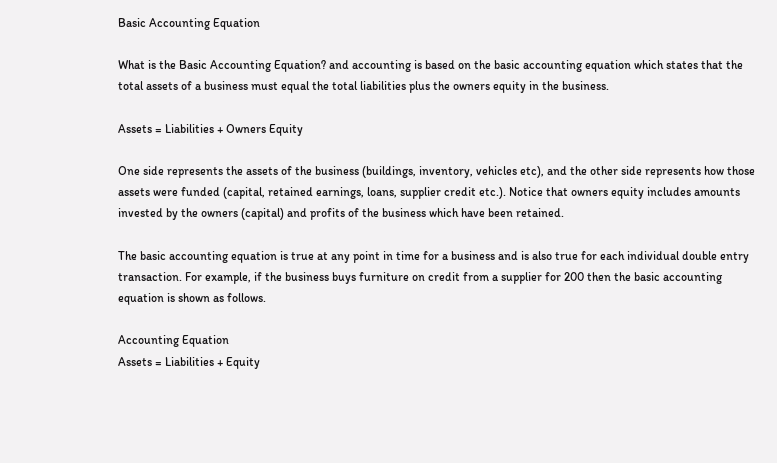Basic Accounting Equation

What is the Basic Accounting Equation? and accounting is based on the basic accounting equation which states that the total assets of a business must equal the total liabilities plus the owners equity in the business.

Assets = Liabilities + Owners Equity

One side represents the assets of the business (buildings, inventory, vehicles etc), and the other side represents how those assets were funded (capital, retained earnings, loans, supplier credit etc.). Notice that owners equity includes amounts invested by the owners (capital) and profits of the business which have been retained.

The basic accounting equation is true at any point in time for a business and is also true for each individual double entry transaction. For example, if the business buys furniture on credit from a supplier for 200 then the basic accounting equation is shown as follows.

Accounting Equation
Assets = Liabilities + Equity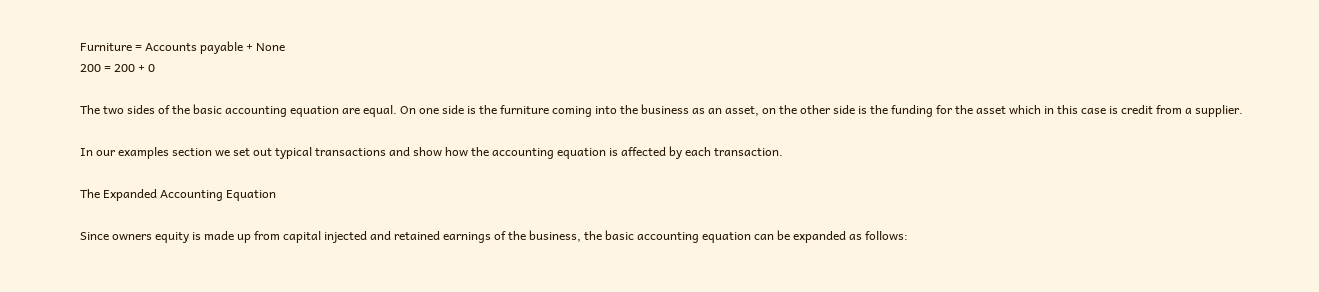Furniture = Accounts payable + None
200 = 200 + 0

The two sides of the basic accounting equation are equal. On one side is the furniture coming into the business as an asset, on the other side is the funding for the asset which in this case is credit from a supplier.

In our examples section we set out typical transactions and show how the accounting equation is affected by each transaction.

The Expanded Accounting Equation

Since owners equity is made up from capital injected and retained earnings of the business, the basic accounting equation can be expanded as follows: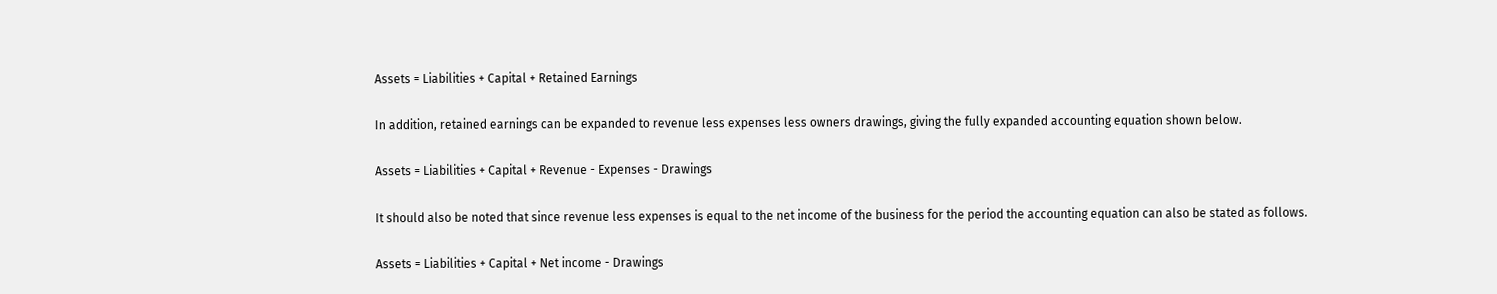Assets = Liabilities + Capital + Retained Earnings

In addition, retained earnings can be expanded to revenue less expenses less owners drawings, giving the fully expanded accounting equation shown below.

Assets = Liabilities + Capital + Revenue - Expenses - Drawings

It should also be noted that since revenue less expenses is equal to the net income of the business for the period the accounting equation can also be stated as follows.

Assets = Liabilities + Capital + Net income - Drawings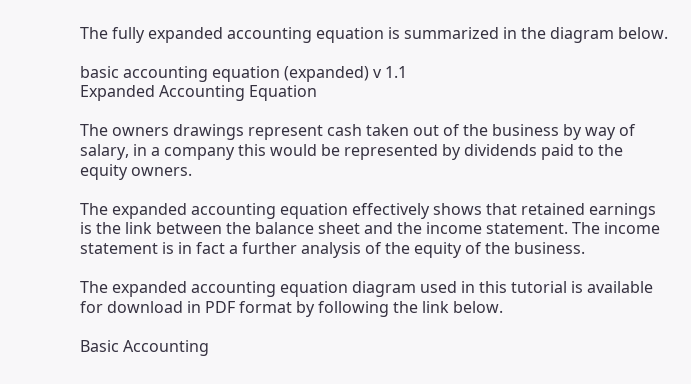The fully expanded accounting equation is summarized in the diagram below.

basic accounting equation (expanded) v 1.1
Expanded Accounting Equation

The owners drawings represent cash taken out of the business by way of salary, in a company this would be represented by dividends paid to the equity owners.

The expanded accounting equation effectively shows that retained earnings is the link between the balance sheet and the income statement. The income statement is in fact a further analysis of the equity of the business.

The expanded accounting equation diagram used in this tutorial is available for download in PDF format by following the link below.

Basic Accounting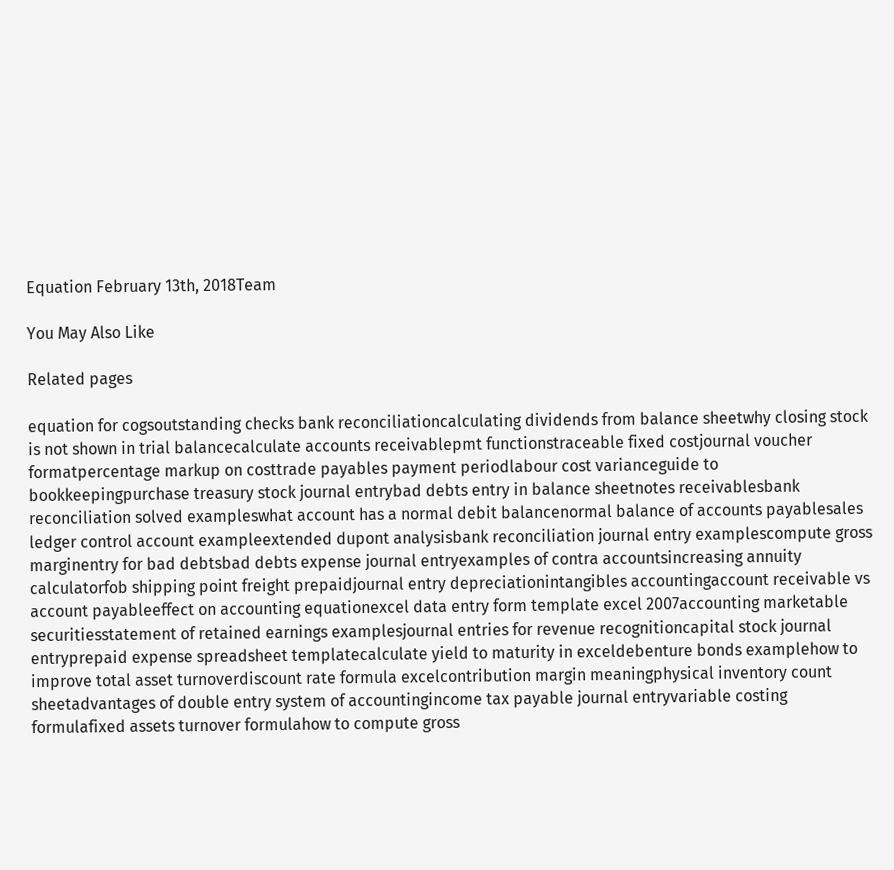Equation February 13th, 2018Team

You May Also Like

Related pages

equation for cogsoutstanding checks bank reconciliationcalculating dividends from balance sheetwhy closing stock is not shown in trial balancecalculate accounts receivablepmt functionstraceable fixed costjournal voucher formatpercentage markup on costtrade payables payment periodlabour cost varianceguide to bookkeepingpurchase treasury stock journal entrybad debts entry in balance sheetnotes receivablesbank reconciliation solved exampleswhat account has a normal debit balancenormal balance of accounts payablesales ledger control account exampleextended dupont analysisbank reconciliation journal entry examplescompute gross marginentry for bad debtsbad debts expense journal entryexamples of contra accountsincreasing annuity calculatorfob shipping point freight prepaidjournal entry depreciationintangibles accountingaccount receivable vs account payableeffect on accounting equationexcel data entry form template excel 2007accounting marketable securitiesstatement of retained earnings examplesjournal entries for revenue recognitioncapital stock journal entryprepaid expense spreadsheet templatecalculate yield to maturity in exceldebenture bonds examplehow to improve total asset turnoverdiscount rate formula excelcontribution margin meaningphysical inventory count sheetadvantages of double entry system of accountingincome tax payable journal entryvariable costing formulafixed assets turnover formulahow to compute gross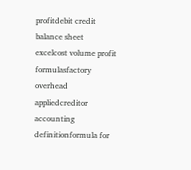profitdebit credit balance sheet excelcost volume profit formulasfactory overhead appliedcreditor accounting definitionformula for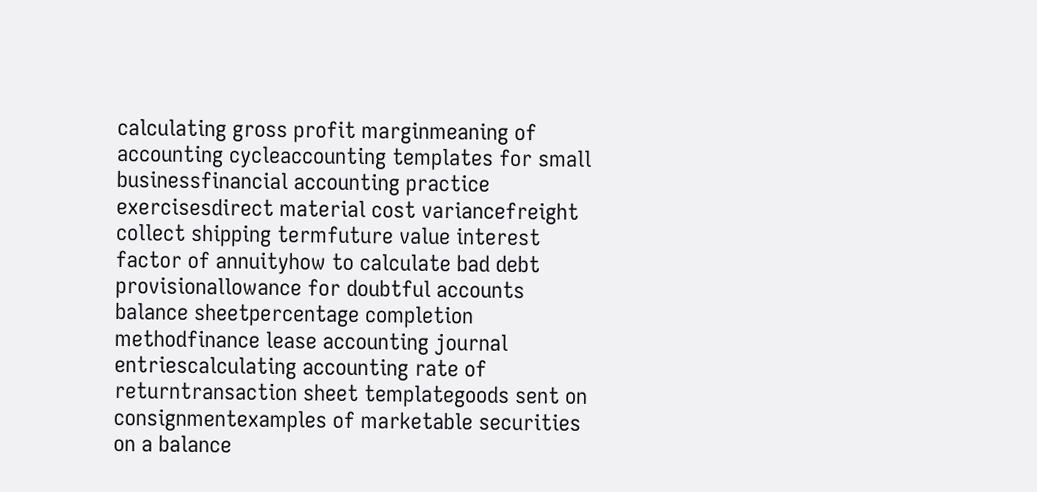calculating gross profit marginmeaning of accounting cycleaccounting templates for small businessfinancial accounting practice exercisesdirect material cost variancefreight collect shipping termfuture value interest factor of annuityhow to calculate bad debt provisionallowance for doubtful accounts balance sheetpercentage completion methodfinance lease accounting journal entriescalculating accounting rate of returntransaction sheet templategoods sent on consignmentexamples of marketable securities on a balance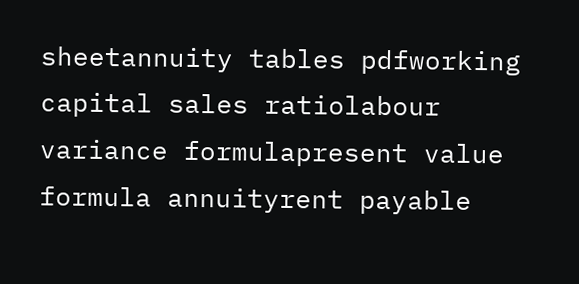sheetannuity tables pdfworking capital sales ratiolabour variance formulapresent value formula annuityrent payable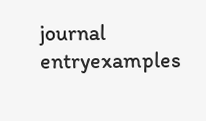journal entryexamples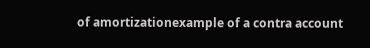of amortizationexample of a contra account